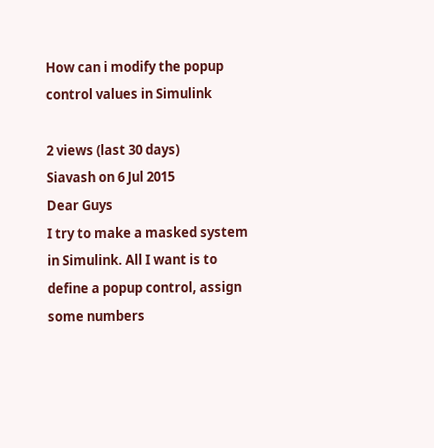How can i modify the popup control values in Simulink

2 views (last 30 days)
Siavash on 6 Jul 2015
Dear Guys
I try to make a masked system in Simulink. All I want is to define a popup control, assign some numbers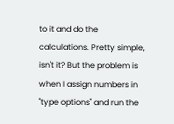to it and do the calculations. Pretty simple, isn't it? But the problem is when I assign numbers in "type options" and run the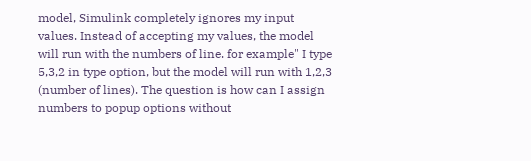model, Simulink completely ignores my input values. Instead of accepting my values, the model will run with the numbers of line. for example" I type 5,3,2 in type option, but the model will run with 1,2,3 (number of lines). The question is how can I assign numbers to popup options without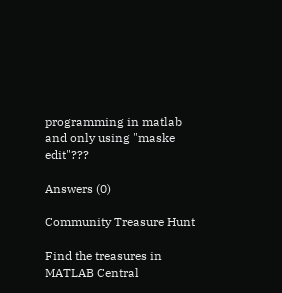programming in matlab and only using "maske edit"???

Answers (0)

Community Treasure Hunt

Find the treasures in MATLAB Central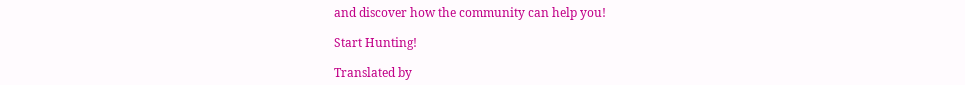and discover how the community can help you!

Start Hunting!

Translated by